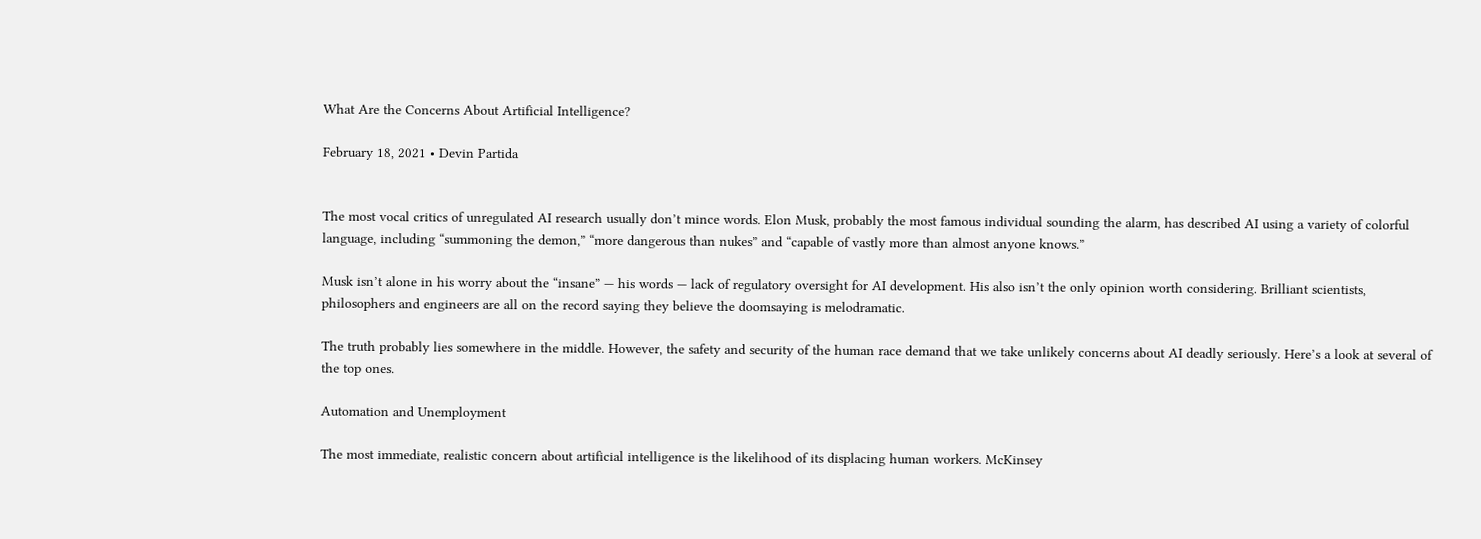What Are the Concerns About Artificial Intelligence?

February 18, 2021 • Devin Partida


The most vocal critics of unregulated AI research usually don’t mince words. Elon Musk, probably the most famous individual sounding the alarm, has described AI using a variety of colorful language, including “summoning the demon,” “more dangerous than nukes” and “capable of vastly more than almost anyone knows.”

Musk isn’t alone in his worry about the “insane” — his words — lack of regulatory oversight for AI development. His also isn’t the only opinion worth considering. Brilliant scientists, philosophers and engineers are all on the record saying they believe the doomsaying is melodramatic.

The truth probably lies somewhere in the middle. However, the safety and security of the human race demand that we take unlikely concerns about AI deadly seriously. Here’s a look at several of the top ones.

Automation and Unemployment

The most immediate, realistic concern about artificial intelligence is the likelihood of its displacing human workers. McKinsey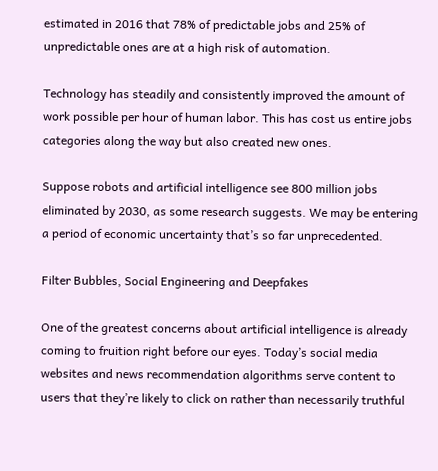estimated in 2016 that 78% of predictable jobs and 25% of unpredictable ones are at a high risk of automation.

Technology has steadily and consistently improved the amount of work possible per hour of human labor. This has cost us entire jobs categories along the way but also created new ones.

Suppose robots and artificial intelligence see 800 million jobs eliminated by 2030, as some research suggests. We may be entering a period of economic uncertainty that’s so far unprecedented.

Filter Bubbles, Social Engineering and Deepfakes

One of the greatest concerns about artificial intelligence is already coming to fruition right before our eyes. Today’s social media websites and news recommendation algorithms serve content to users that they’re likely to click on rather than necessarily truthful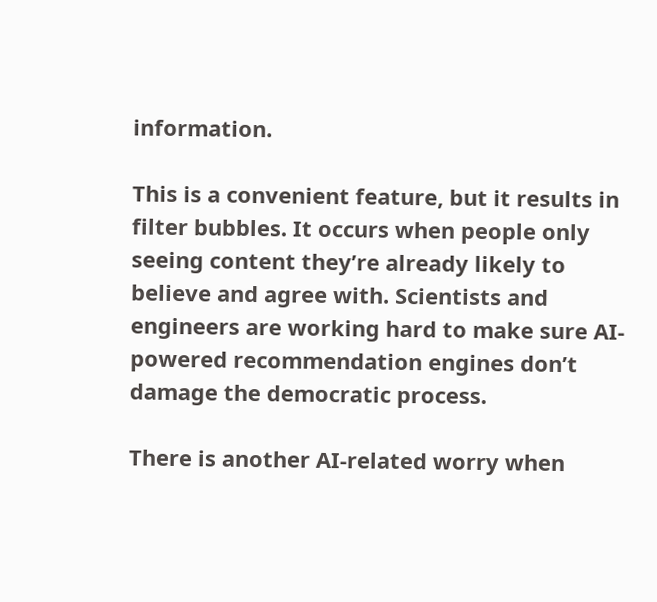information.

This is a convenient feature, but it results in filter bubbles. It occurs when people only seeing content they’re already likely to believe and agree with. Scientists and engineers are working hard to make sure AI-powered recommendation engines don’t damage the democratic process.

There is another AI-related worry when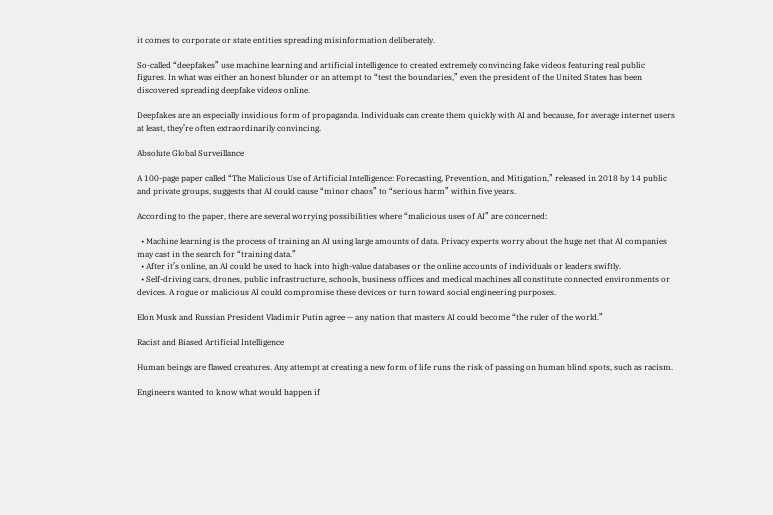it comes to corporate or state entities spreading misinformation deliberately.

So-called “deepfakes” use machine learning and artificial intelligence to created extremely convincing fake videos featuring real public figures. In what was either an honest blunder or an attempt to “test the boundaries,” even the president of the United States has been discovered spreading deepfake videos online.

Deepfakes are an especially insidious form of propaganda. Individuals can create them quickly with AI and because, for average internet users at least, they’re often extraordinarily convincing.

Absolute Global Surveillance

A 100-page paper called “The Malicious Use of Artificial Intelligence: Forecasting, Prevention, and Mitigation,” released in 2018 by 14 public and private groups, suggests that AI could cause “minor chaos” to “serious harm” within five years.

According to the paper, there are several worrying possibilities where “malicious uses of AI” are concerned:

  • Machine learning is the process of training an AI using large amounts of data. Privacy experts worry about the huge net that AI companies may cast in the search for “training data.”
  • After it’s online, an AI could be used to hack into high-value databases or the online accounts of individuals or leaders swiftly.
  • Self-driving cars, drones, public infrastructure, schools, business offices and medical machines all constitute connected environments or devices. A rogue or malicious AI could compromise these devices or turn toward social engineering purposes.

Elon Musk and Russian President Vladimir Putin agree — any nation that masters AI could become “the ruler of the world.”

Racist and Biased Artificial Intelligence

Human beings are flawed creatures. Any attempt at creating a new form of life runs the risk of passing on human blind spots, such as racism.

Engineers wanted to know what would happen if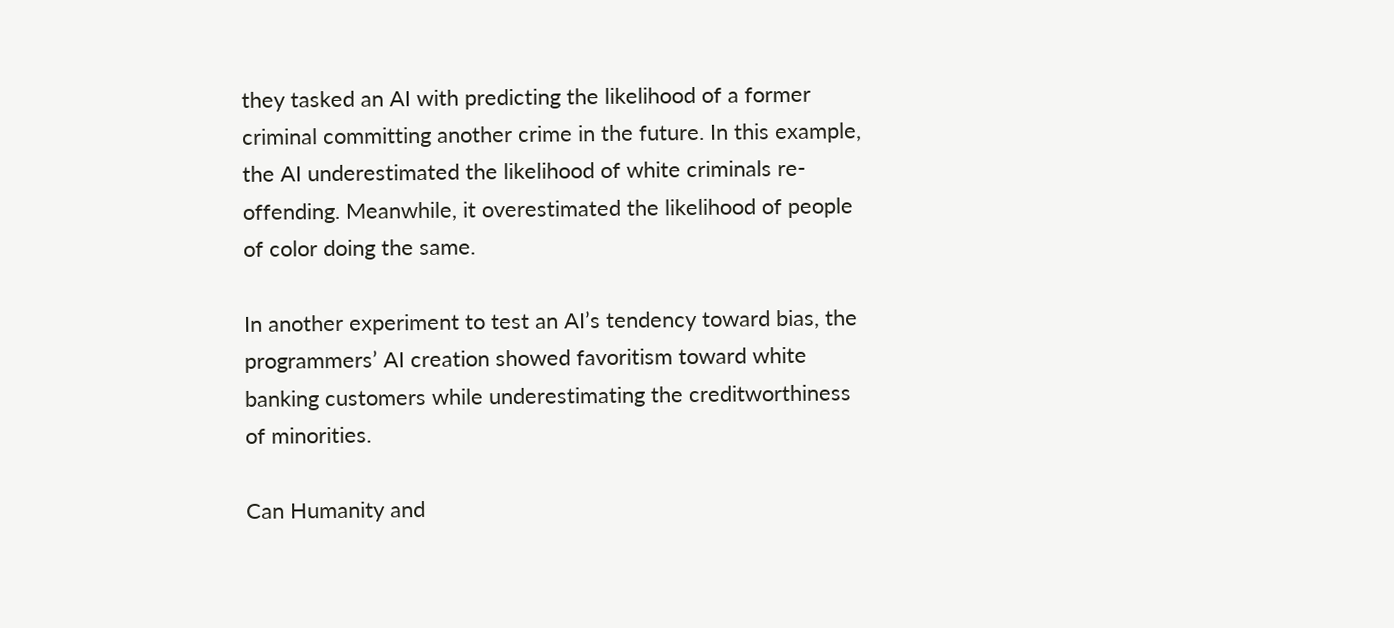they tasked an AI with predicting the likelihood of a former criminal committing another crime in the future. In this example, the AI underestimated the likelihood of white criminals re-offending. Meanwhile, it overestimated the likelihood of people of color doing the same.

In another experiment to test an AI’s tendency toward bias, the programmers’ AI creation showed favoritism toward white banking customers while underestimating the creditworthiness of minorities.

Can Humanity and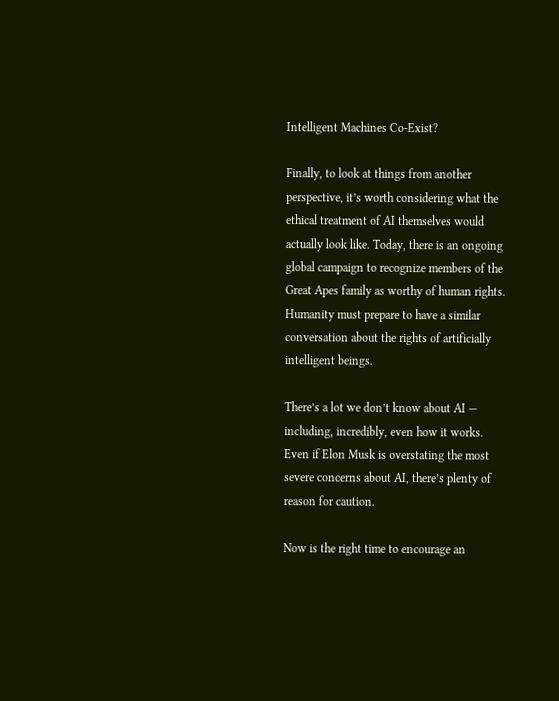Intelligent Machines Co-Exist?

Finally, to look at things from another perspective, it’s worth considering what the ethical treatment of AI themselves would actually look like. Today, there is an ongoing global campaign to recognize members of the Great Apes family as worthy of human rights. Humanity must prepare to have a similar conversation about the rights of artificially intelligent beings.

There’s a lot we don’t know about AI — including, incredibly, even how it works. Even if Elon Musk is overstating the most severe concerns about AI, there’s plenty of reason for caution.

Now is the right time to encourage an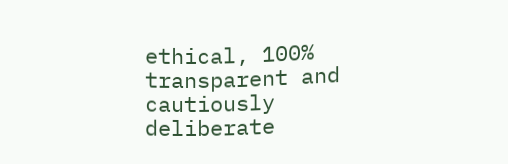ethical, 100% transparent and cautiously deliberate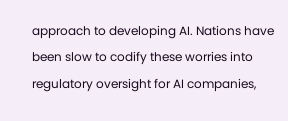approach to developing AI. Nations have been slow to codify these worries into regulatory oversight for AI companies,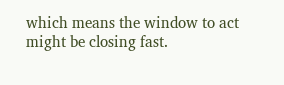which means the window to act might be closing fast.